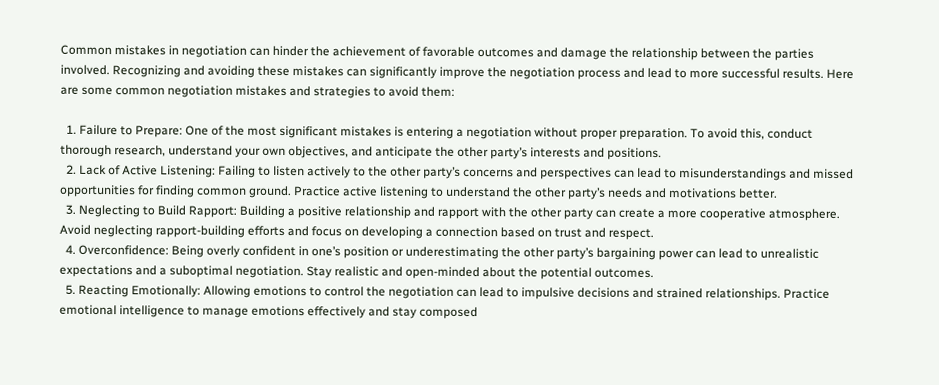Common mistakes in negotiation can hinder the achievement of favorable outcomes and damage the relationship between the parties involved. Recognizing and avoiding these mistakes can significantly improve the negotiation process and lead to more successful results. Here are some common negotiation mistakes and strategies to avoid them:

  1. Failure to Prepare: One of the most significant mistakes is entering a negotiation without proper preparation. To avoid this, conduct thorough research, understand your own objectives, and anticipate the other party’s interests and positions.
  2. Lack of Active Listening: Failing to listen actively to the other party’s concerns and perspectives can lead to misunderstandings and missed opportunities for finding common ground. Practice active listening to understand the other party’s needs and motivations better.
  3. Neglecting to Build Rapport: Building a positive relationship and rapport with the other party can create a more cooperative atmosphere. Avoid neglecting rapport-building efforts and focus on developing a connection based on trust and respect.
  4. Overconfidence: Being overly confident in one’s position or underestimating the other party’s bargaining power can lead to unrealistic expectations and a suboptimal negotiation. Stay realistic and open-minded about the potential outcomes.
  5. Reacting Emotionally: Allowing emotions to control the negotiation can lead to impulsive decisions and strained relationships. Practice emotional intelligence to manage emotions effectively and stay composed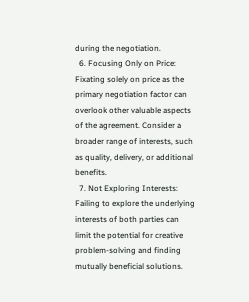during the negotiation.
  6. Focusing Only on Price: Fixating solely on price as the primary negotiation factor can overlook other valuable aspects of the agreement. Consider a broader range of interests, such as quality, delivery, or additional benefits.
  7. Not Exploring Interests: Failing to explore the underlying interests of both parties can limit the potential for creative problem-solving and finding mutually beneficial solutions.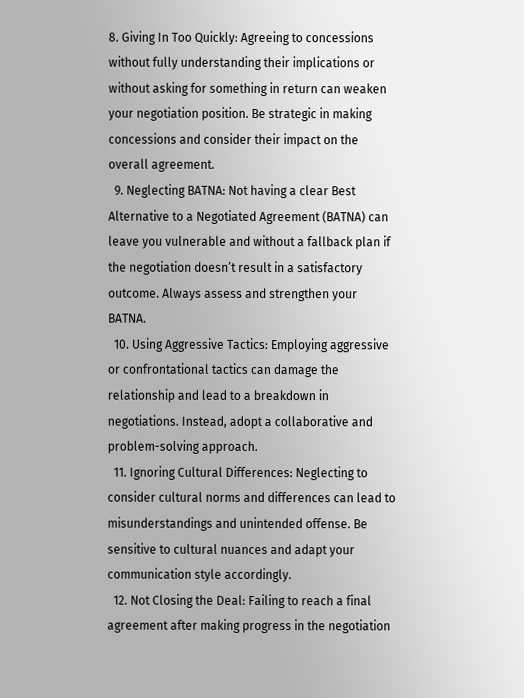8. Giving In Too Quickly: Agreeing to concessions without fully understanding their implications or without asking for something in return can weaken your negotiation position. Be strategic in making concessions and consider their impact on the overall agreement.
  9. Neglecting BATNA: Not having a clear Best Alternative to a Negotiated Agreement (BATNA) can leave you vulnerable and without a fallback plan if the negotiation doesn’t result in a satisfactory outcome. Always assess and strengthen your BATNA.
  10. Using Aggressive Tactics: Employing aggressive or confrontational tactics can damage the relationship and lead to a breakdown in negotiations. Instead, adopt a collaborative and problem-solving approach.
  11. Ignoring Cultural Differences: Neglecting to consider cultural norms and differences can lead to misunderstandings and unintended offense. Be sensitive to cultural nuances and adapt your communication style accordingly.
  12. Not Closing the Deal: Failing to reach a final agreement after making progress in the negotiation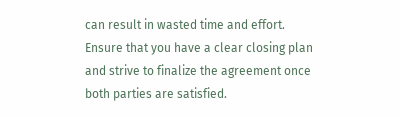can result in wasted time and effort. Ensure that you have a clear closing plan and strive to finalize the agreement once both parties are satisfied.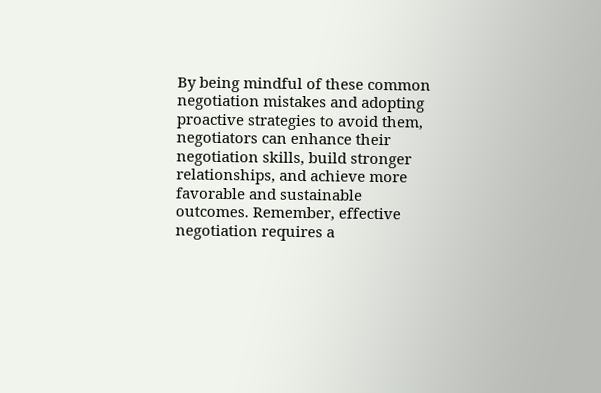By being mindful of these common negotiation mistakes and adopting proactive strategies to avoid them, negotiators can enhance their negotiation skills, build stronger relationships, and achieve more favorable and sustainable outcomes. Remember, effective negotiation requires a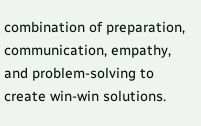combination of preparation, communication, empathy, and problem-solving to create win-win solutions.